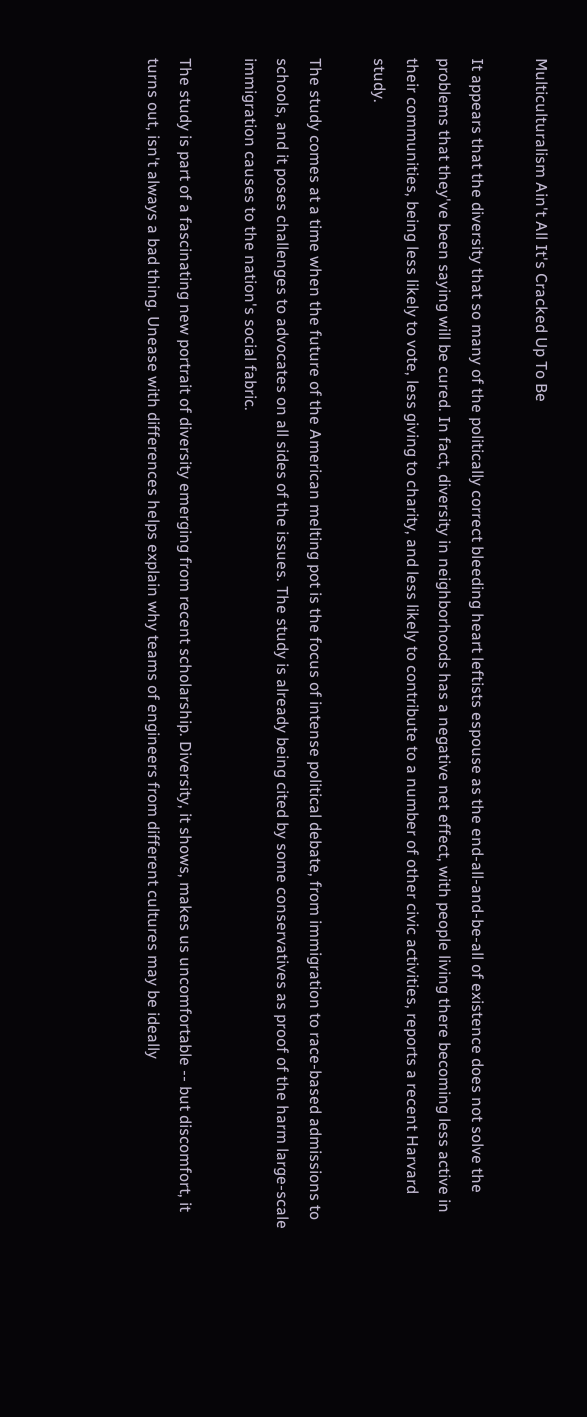Multiculturalism Ain't All It's Cracked Up To Be

It appears that the diversity that so many of the politically correct bleeding heart leftists espouse as the end-all-and-be-all of existence does not solve the problems that they've been saying will be cured. In fact, diversity in neighborhoods has a negative net effect, with people living there becoming less active in their communities, being less likely to vote, less giving to charity, and less likely to contribute to a number of other civic activities, reports a recent Harvard study.

The study comes at a time when the future of the American melting pot is the focus of intense political debate, from immigration to race-based admissions to schools, and it poses challenges to advocates on all sides of the issues. The study is already being cited by some conservatives as proof of the harm large-scale immigration causes to the nation's social fabric.

The study is part of a fascinating new portrait of diversity emerging from recent scholarship. Diversity, it shows, makes us uncomfortable -- but discomfort, it turns out, isn't always a bad thing. Unease with differences helps explain why teams of engineers from different cultures may be ideally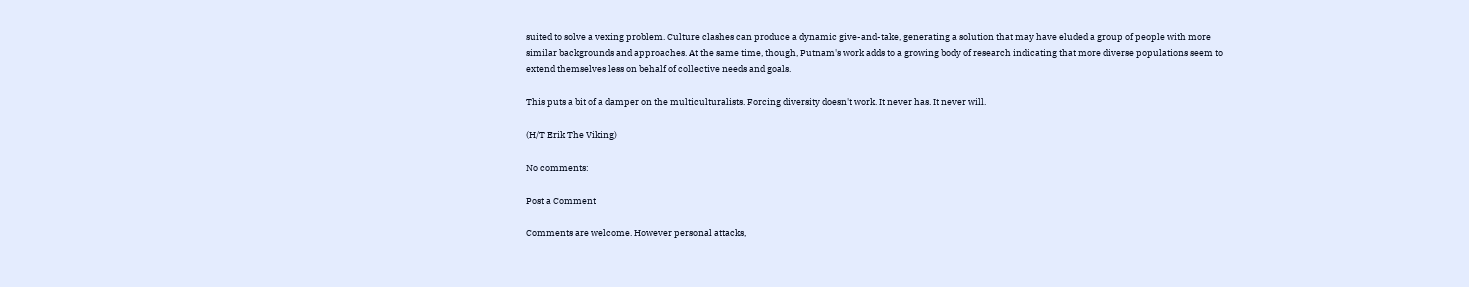suited to solve a vexing problem. Culture clashes can produce a dynamic give-and-take, generating a solution that may have eluded a group of people with more similar backgrounds and approaches. At the same time, though, Putnam's work adds to a growing body of research indicating that more diverse populations seem to extend themselves less on behalf of collective needs and goals.

This puts a bit of a damper on the multiculturalists. Forcing diversity doesn't work. It never has. It never will.

(H/T Erik The Viking)

No comments:

Post a Comment

Comments are welcome. However personal attacks,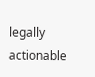legally actionable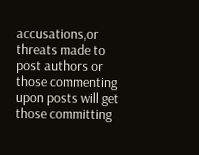accusations,or threats made to post authors or those commenting upon posts will get those committing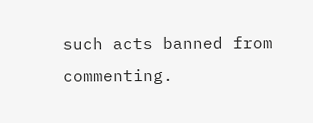such acts banned from commenting.